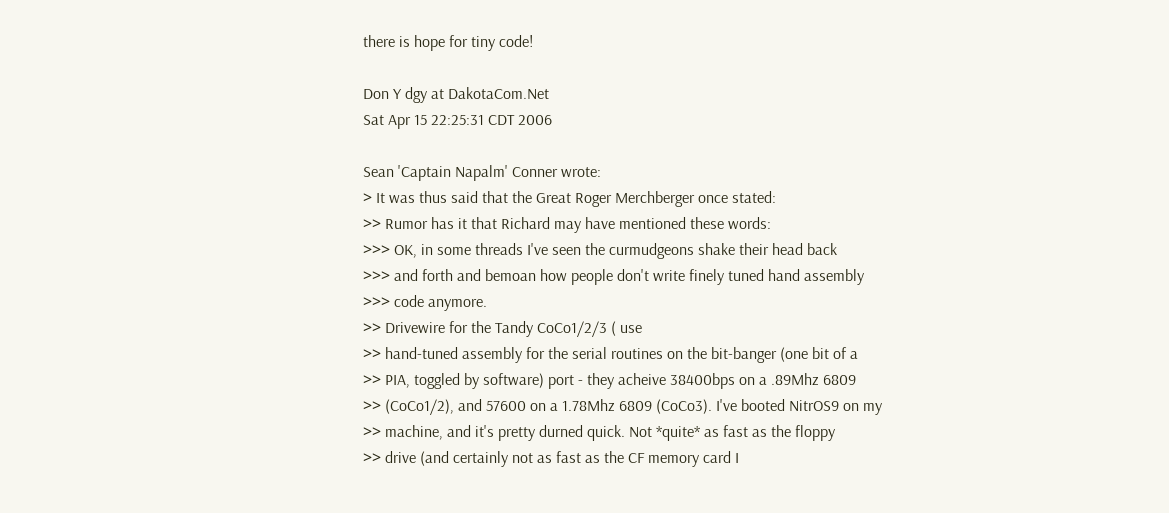there is hope for tiny code!

Don Y dgy at DakotaCom.Net
Sat Apr 15 22:25:31 CDT 2006

Sean 'Captain Napalm' Conner wrote:
> It was thus said that the Great Roger Merchberger once stated:
>> Rumor has it that Richard may have mentioned these words:
>>> OK, in some threads I've seen the curmudgeons shake their head back
>>> and forth and bemoan how people don't write finely tuned hand assembly
>>> code anymore.
>> Drivewire for the Tandy CoCo1/2/3 ( use
>> hand-tuned assembly for the serial routines on the bit-banger (one bit of a
>> PIA, toggled by software) port - they acheive 38400bps on a .89Mhz 6809
>> (CoCo1/2), and 57600 on a 1.78Mhz 6809 (CoCo3). I've booted NitrOS9 on my
>> machine, and it's pretty durned quick. Not *quite* as fast as the floppy
>> drive (and certainly not as fast as the CF memory card I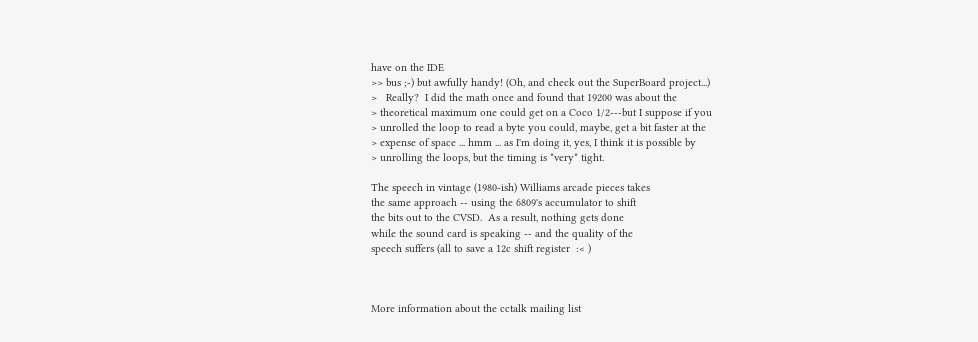have on the IDE
>> bus ;-) but awfully handy! (Oh, and check out the SuperBoard project...)
>   Really?  I did the math once and found that 19200 was about the
> theoretical maximum one could get on a Coco 1/2---but I suppose if you
> unrolled the loop to read a byte you could, maybe, get a bit faster at the
> expense of space ... hmm ... as I'm doing it, yes, I think it is possible by
> unrolling the loops, but the timing is *very* tight.

The speech in vintage (1980-ish) Williams arcade pieces takes
the same approach -- using the 6809's accumulator to shift
the bits out to the CVSD.  As a result, nothing gets done
while the sound card is speaking -- and the quality of the
speech suffers (all to save a 12c shift register  :< )



More information about the cctalk mailing list